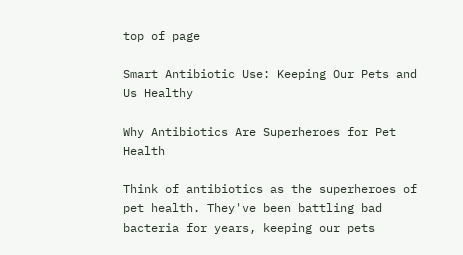top of page

Smart Antibiotic Use: Keeping Our Pets and Us Healthy

Why Antibiotics Are Superheroes for Pet Health

Think of antibiotics as the superheroes of pet health. They've been battling bad bacteria for years, keeping our pets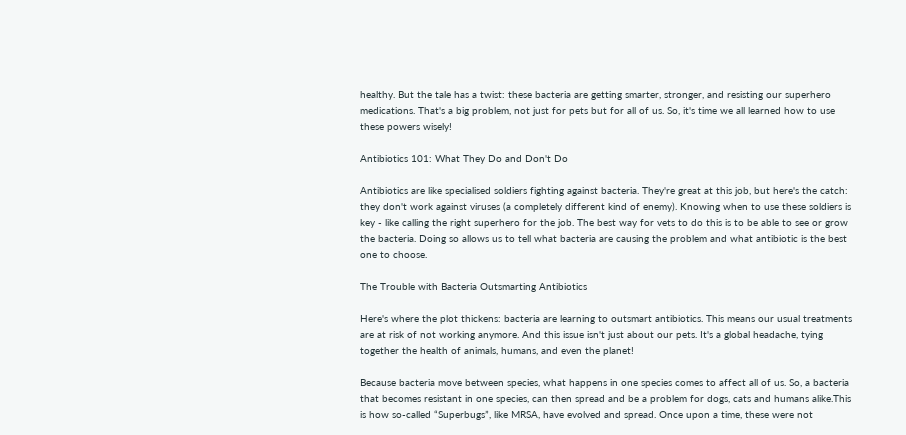healthy. But the tale has a twist: these bacteria are getting smarter, stronger, and resisting our superhero medications. That's a big problem, not just for pets but for all of us. So, it's time we all learned how to use these powers wisely!

Antibiotics 101: What They Do and Don't Do

Antibiotics are like specialised soldiers fighting against bacteria. They're great at this job, but here's the catch: they don't work against viruses (a completely different kind of enemy). Knowing when to use these soldiers is key - like calling the right superhero for the job. The best way for vets to do this is to be able to see or grow the bacteria. Doing so allows us to tell what bacteria are causing the problem and what antibiotic is the best one to choose.

The Trouble with Bacteria Outsmarting Antibiotics

Here's where the plot thickens: bacteria are learning to outsmart antibiotics. This means our usual treatments are at risk of not working anymore. And this issue isn't just about our pets. It's a global headache, tying together the health of animals, humans, and even the planet!

Because bacteria move between species, what happens in one species comes to affect all of us. So, a bacteria that becomes resistant in one species, can then spread and be a problem for dogs, cats and humans alike.This is how so-called “Superbugs”, like MRSA, have evolved and spread. Once upon a time, these were not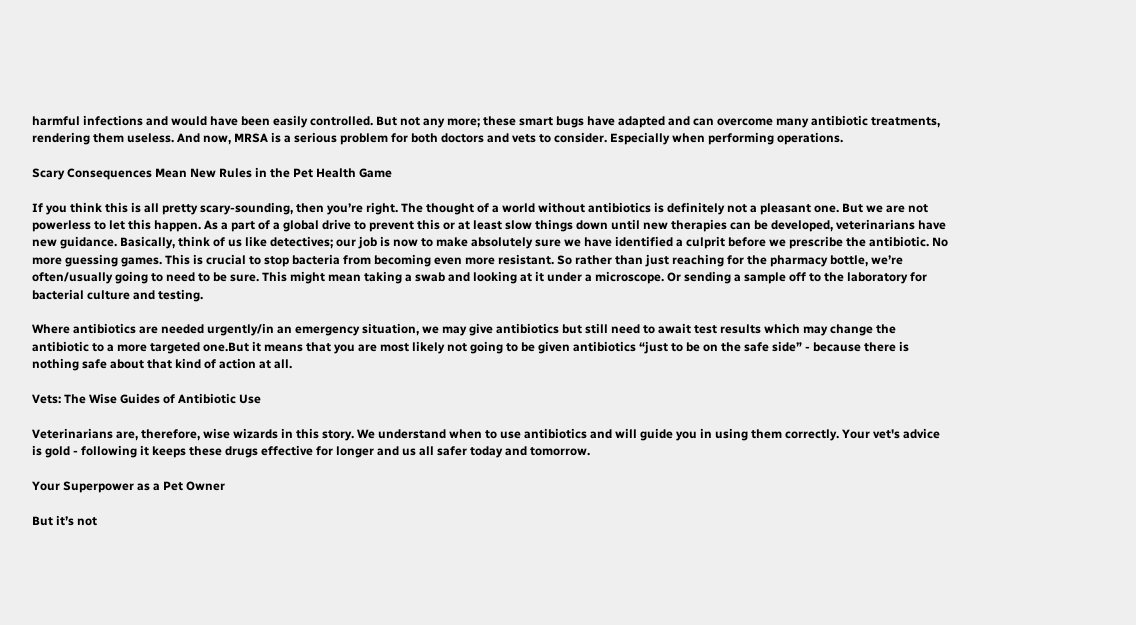harmful infections and would have been easily controlled. But not any more; these smart bugs have adapted and can overcome many antibiotic treatments, rendering them useless. And now, MRSA is a serious problem for both doctors and vets to consider. Especially when performing operations.

Scary Consequences Mean New Rules in the Pet Health Game

If you think this is all pretty scary-sounding, then you’re right. The thought of a world without antibiotics is definitely not a pleasant one. But we are not powerless to let this happen. As a part of a global drive to prevent this or at least slow things down until new therapies can be developed, veterinarians have new guidance. Basically, think of us like detectives; our job is now to make absolutely sure we have identified a culprit before we prescribe the antibiotic. No more guessing games. This is crucial to stop bacteria from becoming even more resistant. So rather than just reaching for the pharmacy bottle, we’re often/usually going to need to be sure. This might mean taking a swab and looking at it under a microscope. Or sending a sample off to the laboratory for bacterial culture and testing.

Where antibiotics are needed urgently/in an emergency situation, we may give antibiotics but still need to await test results which may change the antibiotic to a more targeted one.But it means that you are most likely not going to be given antibiotics “just to be on the safe side” - because there is nothing safe about that kind of action at all.

Vets: The Wise Guides of Antibiotic Use

Veterinarians are, therefore, wise wizards in this story. We understand when to use antibiotics and will guide you in using them correctly. Your vet's advice is gold - following it keeps these drugs effective for longer and us all safer today and tomorrow.

Your Superpower as a Pet Owner

But it’s not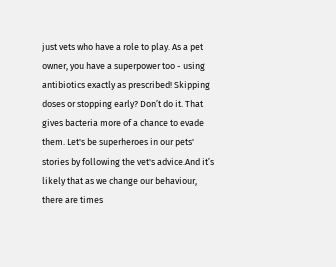just vets who have a role to play. As a pet owner, you have a superpower too - using antibiotics exactly as prescribed! Skipping doses or stopping early? Don’t do it. That gives bacteria more of a chance to evade them. Let's be superheroes in our pets' stories by following the vet's advice.And it’s likely that as we change our behaviour, there are times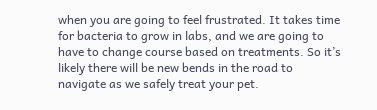when you are going to feel frustrated. It takes time for bacteria to grow in labs, and we are going to have to change course based on treatments. So it’s likely there will be new bends in the road to navigate as we safely treat your pet.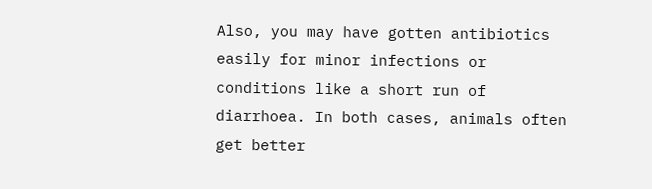Also, you may have gotten antibiotics easily for minor infections or conditions like a short run of diarrhoea. In both cases, animals often get better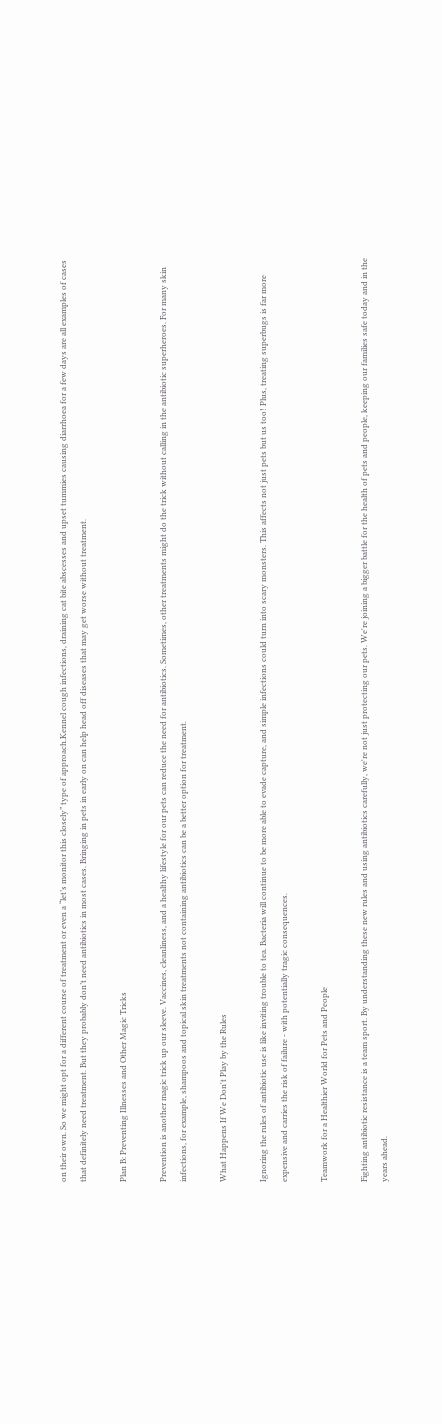on their own. So we might opt for a different course of treatment or even a “let’s monitor this closely” type of approach.Kennel cough infections, draining cat bite abscesses and upset tummies causing diarrhoea for a few days are all examples of cases that definitely need treatment. But they probably don’t need antibiotics in most cases. Bringing in pets in early on can help head off diseases that may get worse without treatment.

Plan B: Preventing Illnesses and Other Magic Tricks

Prevention is another magic trick up our sleeve. Vaccines, cleanliness, and a healthy lifestyle for our pets can reduce the need for antibiotics. Sometimes, other treatments might do the trick without calling in the antibiotic superheroes. For many skin infections, for example, shampoos and topical skin treatments not containing antibiotics can be a better option for treatment.

What Happens If We Don't Play by the Rules

Ignoring the rules of antibiotic use is like inviting trouble to tea. Bacteria will continue to be more able to evade capture, and simple infections could turn into scary monsters. This affects not just pets but us too! Plus, treating superbugs is far more expensive and carries the risk of failure - with potentially tragic consequences.

Teamwork for a Healthier World for Pets and People

Fighting antibiotic resistance is a team sport. By understanding these new rules and using antibiotics carefully, we're not just protecting our pets. We're joining a bigger battle for the health of pets and people, keeping our families safe today and in the years ahead.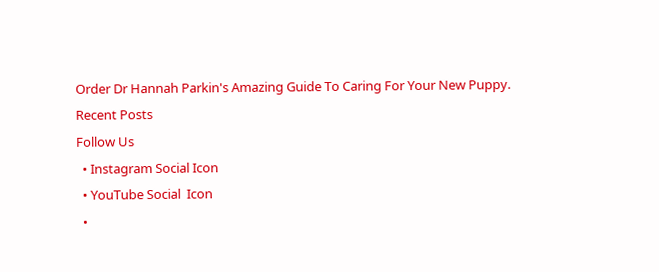Order Dr Hannah Parkin's Amazing Guide To Caring For Your New Puppy.
Recent Posts
Follow Us
  • Instagram Social Icon
  • YouTube Social  Icon
  •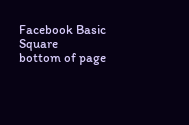Facebook Basic Square
bottom of page